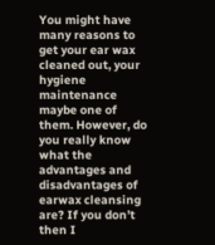You might have many reasons to get your ear wax cleaned out, your hygiene maintenance maybe one of them. However, do you really know what the advantages and disadvantages of earwax cleansing are? If you don’t then I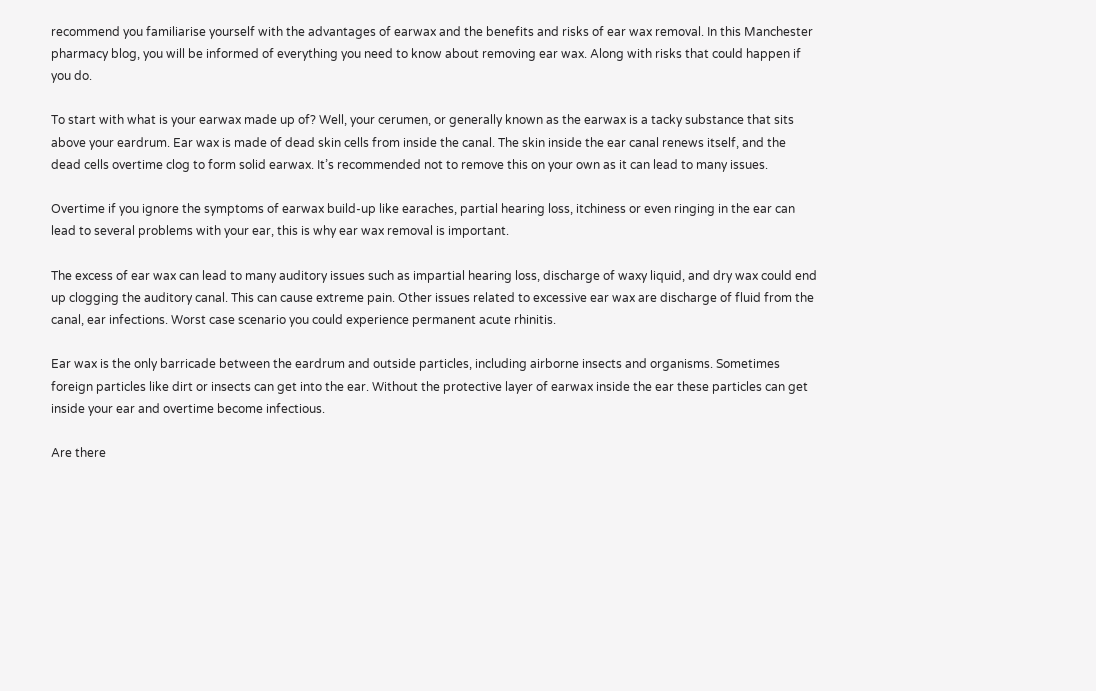recommend you familiarise yourself with the advantages of earwax and the benefits and risks of ear wax removal. In this Manchester pharmacy blog, you will be informed of everything you need to know about removing ear wax. Along with risks that could happen if you do.

To start with what is your earwax made up of? Well, your cerumen, or generally known as the earwax is a tacky substance that sits above your eardrum. Ear wax is made of dead skin cells from inside the canal. The skin inside the ear canal renews itself, and the dead cells overtime clog to form solid earwax. It’s recommended not to remove this on your own as it can lead to many issues.

Overtime if you ignore the symptoms of earwax build-up like earaches, partial hearing loss, itchiness or even ringing in the ear can lead to several problems with your ear, this is why ear wax removal is important.

The excess of ear wax can lead to many auditory issues such as impartial hearing loss, discharge of waxy liquid, and dry wax could end up clogging the auditory canal. This can cause extreme pain. Other issues related to excessive ear wax are discharge of fluid from the canal, ear infections. Worst case scenario you could experience permanent acute rhinitis.

Ear wax is the only barricade between the eardrum and outside particles, including airborne insects and organisms. Sometimes foreign particles like dirt or insects can get into the ear. Without the protective layer of earwax inside the ear these particles can get inside your ear and overtime become infectious.

Are there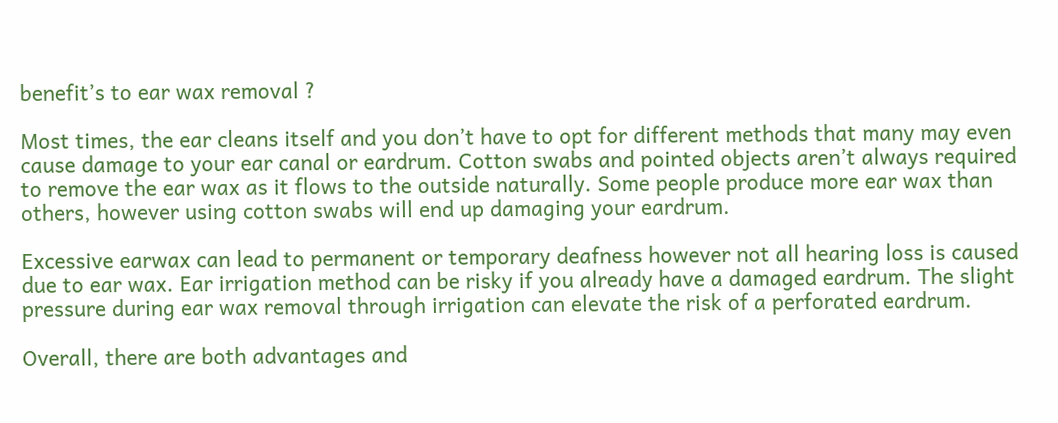benefit’s to ear wax removal ?

Most times, the ear cleans itself and you don’t have to opt for different methods that many may even cause damage to your ear canal or eardrum. Cotton swabs and pointed objects aren’t always required to remove the ear wax as it flows to the outside naturally. Some people produce more ear wax than others, however using cotton swabs will end up damaging your eardrum.

Excessive earwax can lead to permanent or temporary deafness however not all hearing loss is caused due to ear wax. Ear irrigation method can be risky if you already have a damaged eardrum. The slight pressure during ear wax removal through irrigation can elevate the risk of a perforated eardrum.

Overall, there are both advantages and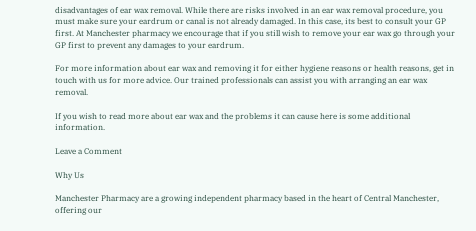disadvantages of ear wax removal. While there are risks involved in an ear wax removal procedure, you must make sure your eardrum or canal is not already damaged. In this case, its best to consult your GP first. At Manchester pharmacy we encourage that if you still wish to remove your ear wax go through your GP first to prevent any damages to your eardrum.

For more information about ear wax and removing it for either hygiene reasons or health reasons, get in touch with us for more advice. Our trained professionals can assist you with arranging an ear wax removal.

If you wish to read more about ear wax and the problems it can cause here is some additional information.

Leave a Comment

Why Us

Manchester Pharmacy are a growing independent pharmacy based in the heart of Central Manchester, offering our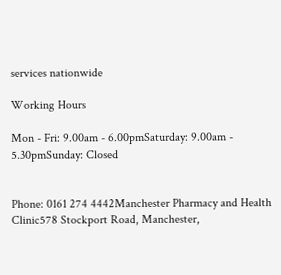services nationwide

Working Hours

Mon - Fri: 9.00am - 6.00pmSaturday: 9.00am - 5.30pmSunday: Closed


Phone: 0161 274 4442Manchester Pharmacy and Health Clinic578 Stockport Road, Manchester,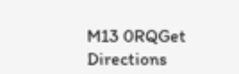M13 0RQGet Directions